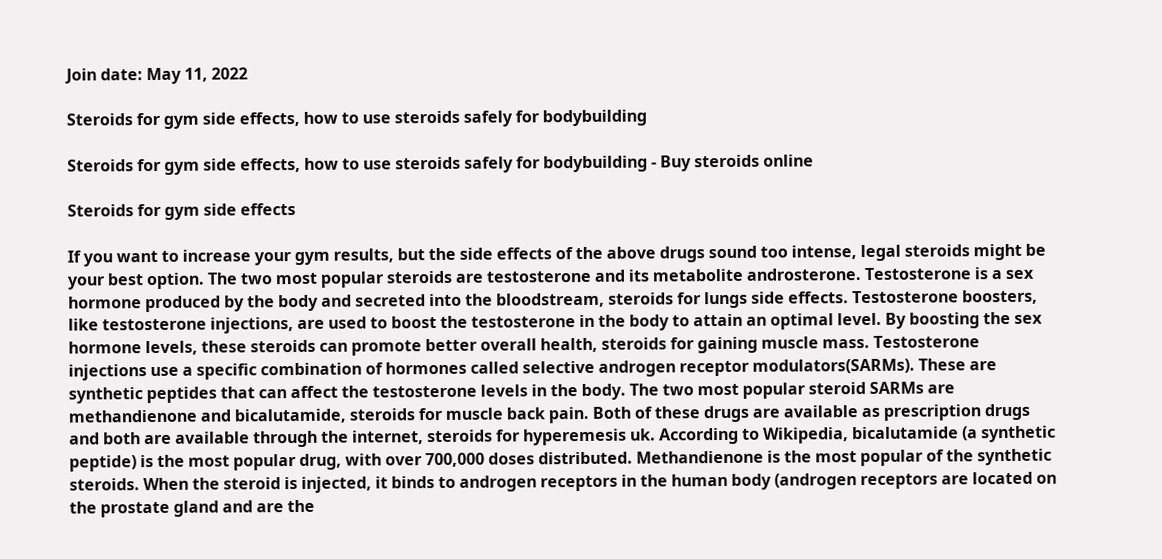Join date: May 11, 2022

Steroids for gym side effects, how to use steroids safely for bodybuilding

Steroids for gym side effects, how to use steroids safely for bodybuilding - Buy steroids online

Steroids for gym side effects

If you want to increase your gym results, but the side effects of the above drugs sound too intense, legal steroids might be your best option. The two most popular steroids are testosterone and its metabolite androsterone. Testosterone is a sex hormone produced by the body and secreted into the bloodstream, steroids for lungs side effects. Testosterone boosters, like testosterone injections, are used to boost the testosterone in the body to attain an optimal level. By boosting the sex hormone levels, these steroids can promote better overall health, steroids for gaining muscle mass. Testosterone injections use a specific combination of hormones called selective androgen receptor modulators(SARMs). These are synthetic peptides that can affect the testosterone levels in the body. The two most popular steroid SARMs are methandienone and bicalutamide, steroids for muscle back pain. Both of these drugs are available as prescription drugs and both are available through the internet, steroids for hyperemesis uk. According to Wikipedia, bicalutamide (a synthetic peptide) is the most popular drug, with over 700,000 doses distributed. Methandienone is the most popular of the synthetic steroids. When the steroid is injected, it binds to androgen receptors in the human body (androgen receptors are located on the prostate gland and are the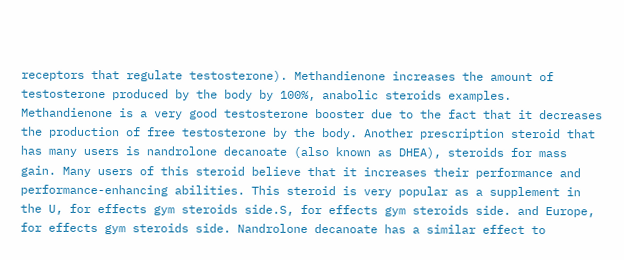receptors that regulate testosterone). Methandienone increases the amount of testosterone produced by the body by 100%, anabolic steroids examples. Methandienone is a very good testosterone booster due to the fact that it decreases the production of free testosterone by the body. Another prescription steroid that has many users is nandrolone decanoate (also known as DHEA), steroids for mass gain. Many users of this steroid believe that it increases their performance and performance-enhancing abilities. This steroid is very popular as a supplement in the U, for effects gym steroids side.S, for effects gym steroids side. and Europe, for effects gym steroids side. Nandrolone decanoate has a similar effect to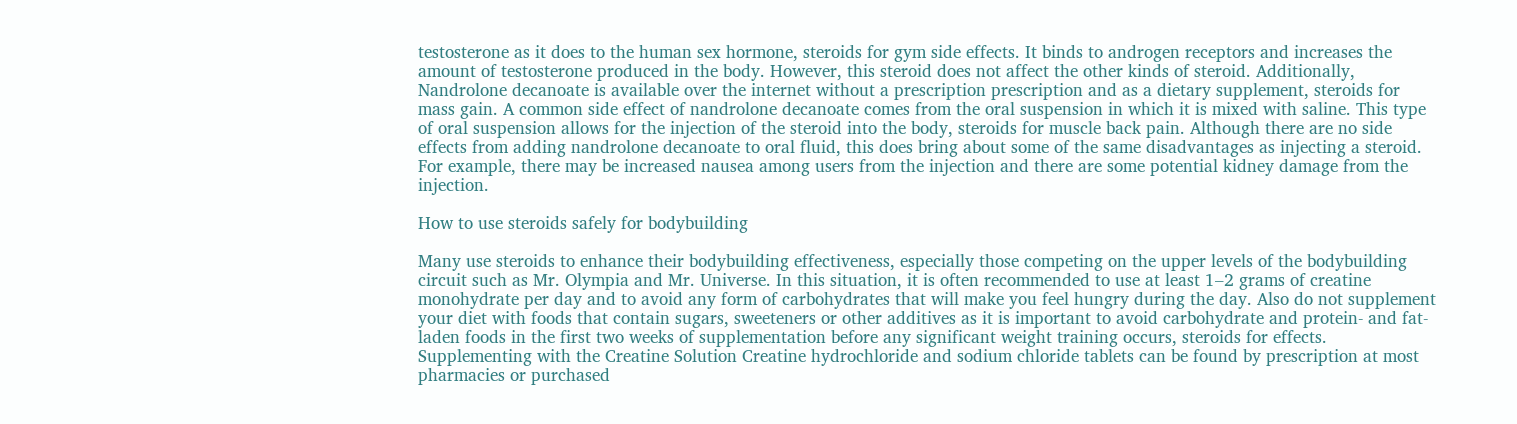testosterone as it does to the human sex hormone, steroids for gym side effects. It binds to androgen receptors and increases the amount of testosterone produced in the body. However, this steroid does not affect the other kinds of steroid. Additionally, Nandrolone decanoate is available over the internet without a prescription prescription and as a dietary supplement, steroids for mass gain. A common side effect of nandrolone decanoate comes from the oral suspension in which it is mixed with saline. This type of oral suspension allows for the injection of the steroid into the body, steroids for muscle back pain. Although there are no side effects from adding nandrolone decanoate to oral fluid, this does bring about some of the same disadvantages as injecting a steroid. For example, there may be increased nausea among users from the injection and there are some potential kidney damage from the injection.

How to use steroids safely for bodybuilding

Many use steroids to enhance their bodybuilding effectiveness, especially those competing on the upper levels of the bodybuilding circuit such as Mr. Olympia and Mr. Universe. In this situation, it is often recommended to use at least 1–2 grams of creatine monohydrate per day and to avoid any form of carbohydrates that will make you feel hungry during the day. Also do not supplement your diet with foods that contain sugars, sweeteners or other additives as it is important to avoid carbohydrate and protein- and fat-laden foods in the first two weeks of supplementation before any significant weight training occurs, steroids for effects. Supplementing with the Creatine Solution Creatine hydrochloride and sodium chloride tablets can be found by prescription at most pharmacies or purchased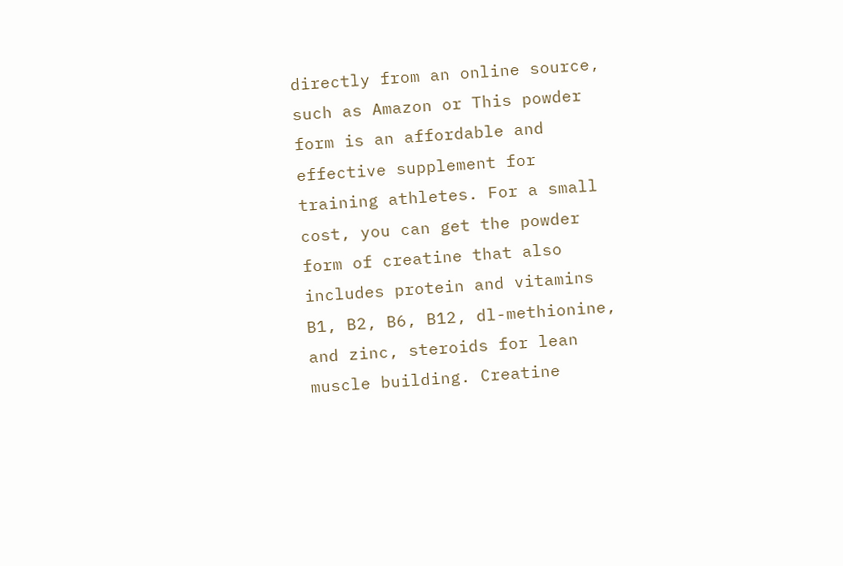directly from an online source, such as Amazon or This powder form is an affordable and effective supplement for training athletes. For a small cost, you can get the powder form of creatine that also includes protein and vitamins B1, B2, B6, B12, dl-methionine, and zinc, steroids for lean muscle building. Creatine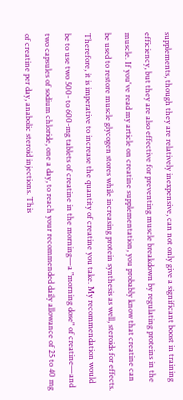supplements, though they are relatively inexpensive, can not only give a significant boost in training efficiency, but they are also effective for preventing muscle breakdown by regulating proteins in the muscle. If you've read my article on creatine supplementation, you probably know that creatine can be used to restore muscle glycogen stores while increasing protein synthesis as well, steroids for effects. Therefore, it is imperative to increase the quantity of creatine you take. My recommendation would be to use two 500- to 600-mg tablets of creatine in the morning—a "morning dose" of creatine—and two capsules of sodium chloride, one a day, to reach your recommended daily allowance of 25 to 40 mg of creatine per day, anabolic steroid injections. This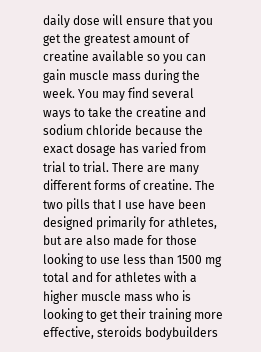daily dose will ensure that you get the greatest amount of creatine available so you can gain muscle mass during the week. You may find several ways to take the creatine and sodium chloride because the exact dosage has varied from trial to trial. There are many different forms of creatine. The two pills that I use have been designed primarily for athletes, but are also made for those looking to use less than 1500 mg total and for athletes with a higher muscle mass who is looking to get their training more effective, steroids bodybuilders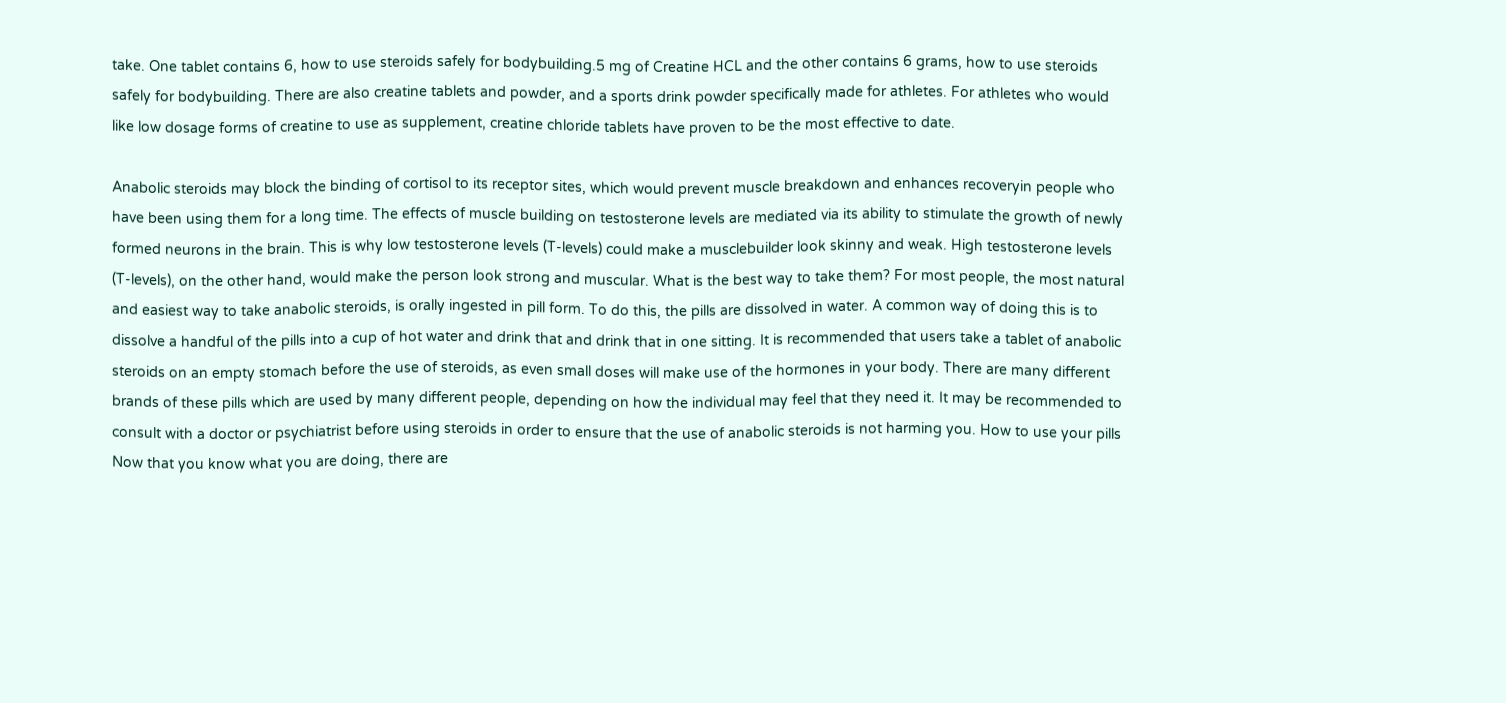take. One tablet contains 6, how to use steroids safely for bodybuilding.5 mg of Creatine HCL and the other contains 6 grams, how to use steroids safely for bodybuilding. There are also creatine tablets and powder, and a sports drink powder specifically made for athletes. For athletes who would like low dosage forms of creatine to use as supplement, creatine chloride tablets have proven to be the most effective to date.

Anabolic steroids may block the binding of cortisol to its receptor sites, which would prevent muscle breakdown and enhances recoveryin people who have been using them for a long time. The effects of muscle building on testosterone levels are mediated via its ability to stimulate the growth of newly formed neurons in the brain. This is why low testosterone levels (T-levels) could make a musclebuilder look skinny and weak. High testosterone levels (T-levels), on the other hand, would make the person look strong and muscular. What is the best way to take them? For most people, the most natural and easiest way to take anabolic steroids, is orally ingested in pill form. To do this, the pills are dissolved in water. A common way of doing this is to dissolve a handful of the pills into a cup of hot water and drink that and drink that in one sitting. It is recommended that users take a tablet of anabolic steroids on an empty stomach before the use of steroids, as even small doses will make use of the hormones in your body. There are many different brands of these pills which are used by many different people, depending on how the individual may feel that they need it. It may be recommended to consult with a doctor or psychiatrist before using steroids in order to ensure that the use of anabolic steroids is not harming you. How to use your pills Now that you know what you are doing, there are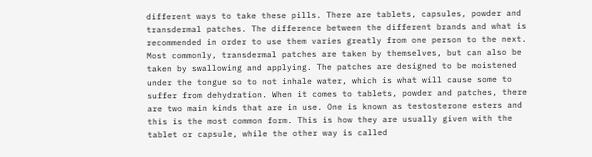different ways to take these pills. There are tablets, capsules, powder and transdermal patches. The difference between the different brands and what is recommended in order to use them varies greatly from one person to the next. Most commonly, transdermal patches are taken by themselves, but can also be taken by swallowing and applying. The patches are designed to be moistened under the tongue so to not inhale water, which is what will cause some to suffer from dehydration. When it comes to tablets, powder and patches, there are two main kinds that are in use. One is known as testosterone esters and this is the most common form. This is how they are usually given with the tablet or capsule, while the other way is called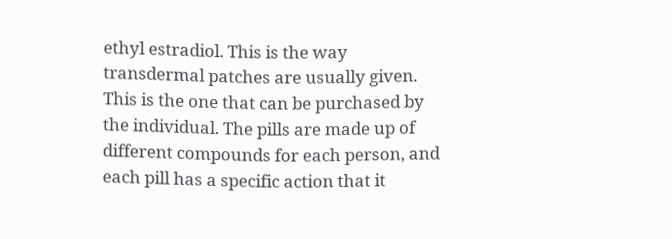ethyl estradiol. This is the way transdermal patches are usually given. This is the one that can be purchased by the individual. The pills are made up of different compounds for each person, and each pill has a specific action that it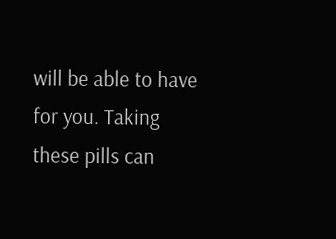will be able to have for you. Taking these pills can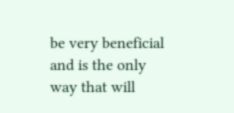be very beneficial and is the only way that will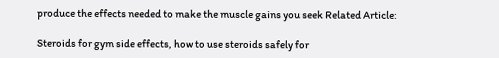produce the effects needed to make the muscle gains you seek Related Article:

Steroids for gym side effects, how to use steroids safely for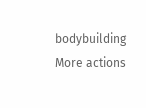bodybuilding
More actions